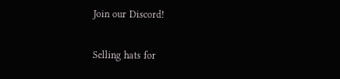Join our Discord!

Selling hats for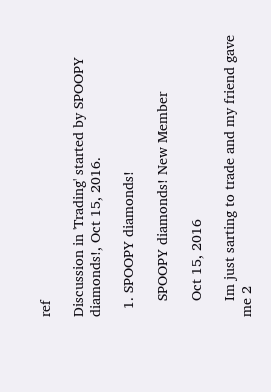ref

Discussion in 'Trading' started by SPOOPY diamonds!, Oct 15, 2016.

  1. SPOOPY diamonds!

    SPOOPY diamonds! New Member

    Oct 15, 2016

    Im just sarting to trade and my friend gave me 2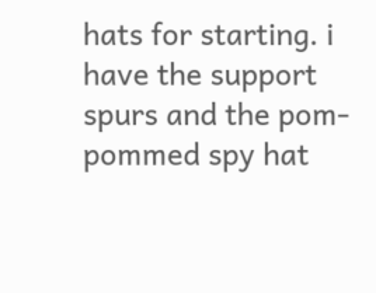hats for starting. i have the support spurs and the pom- pommed spy hat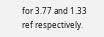for 3.77 and 1.33 ref respectively.